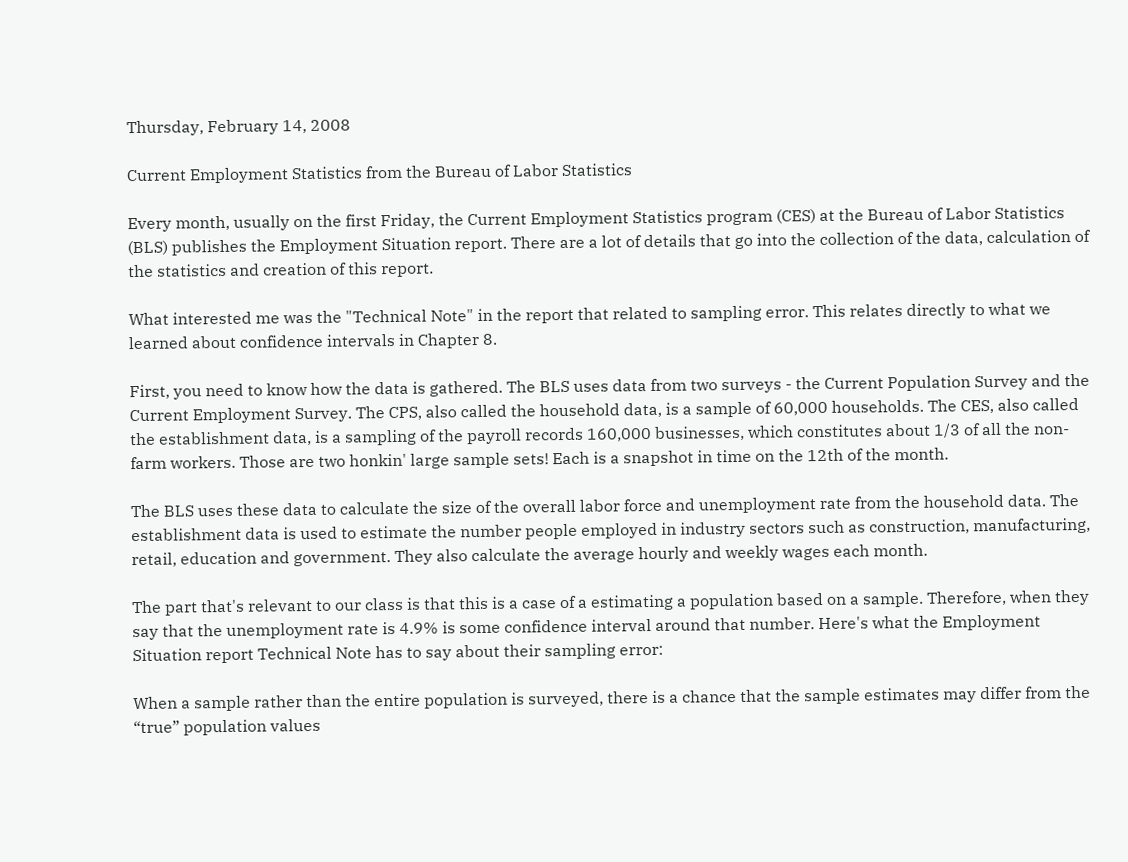Thursday, February 14, 2008

Current Employment Statistics from the Bureau of Labor Statistics

Every month, usually on the first Friday, the Current Employment Statistics program (CES) at the Bureau of Labor Statistics (BLS) publishes the Employment Situation report. There are a lot of details that go into the collection of the data, calculation of the statistics and creation of this report.

What interested me was the "Technical Note" in the report that related to sampling error. This relates directly to what we learned about confidence intervals in Chapter 8.

First, you need to know how the data is gathered. The BLS uses data from two surveys - the Current Population Survey and the Current Employment Survey. The CPS, also called the household data, is a sample of 60,000 households. The CES, also called the establishment data, is a sampling of the payroll records 160,000 businesses, which constitutes about 1/3 of all the non-farm workers. Those are two honkin' large sample sets! Each is a snapshot in time on the 12th of the month.

The BLS uses these data to calculate the size of the overall labor force and unemployment rate from the household data. The establishment data is used to estimate the number people employed in industry sectors such as construction, manufacturing, retail, education and government. They also calculate the average hourly and weekly wages each month.

The part that's relevant to our class is that this is a case of a estimating a population based on a sample. Therefore, when they say that the unemployment rate is 4.9% is some confidence interval around that number. Here's what the Employment Situation report Technical Note has to say about their sampling error:

When a sample rather than the entire population is surveyed, there is a chance that the sample estimates may differ from the “true” population values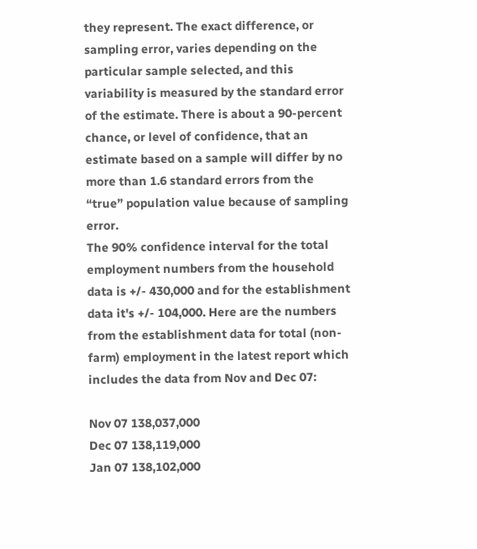they represent. The exact difference, or sampling error, varies depending on the particular sample selected, and this variability is measured by the standard error of the estimate. There is about a 90-percent chance, or level of confidence, that an estimate based on a sample will differ by no more than 1.6 standard errors from the “true” population value because of sampling error.
The 90% confidence interval for the total employment numbers from the household data is +/- 430,000 and for the establishment data it's +/- 104,000. Here are the numbers from the establishment data for total (non-farm) employment in the latest report which includes the data from Nov and Dec 07:

Nov 07 138,037,000
Dec 07 138,119,000
Jan 07 138,102,000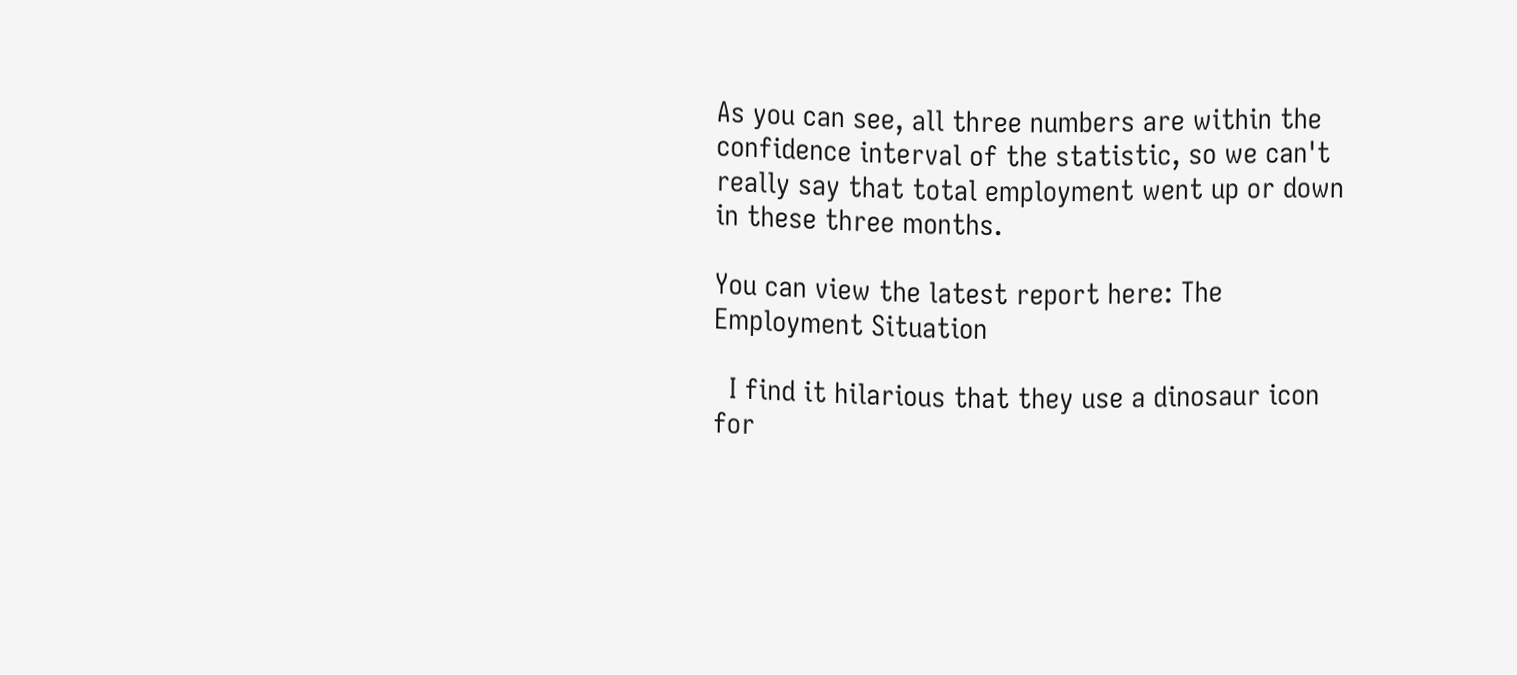As you can see, all three numbers are within the confidence interval of the statistic, so we can't really say that total employment went up or down in these three months.

You can view the latest report here: The Employment Situation

  I find it hilarious that they use a dinosaur icon for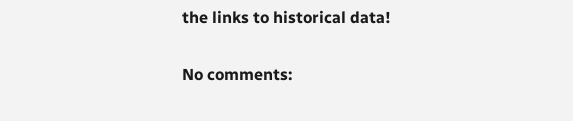the links to historical data!

No comments: